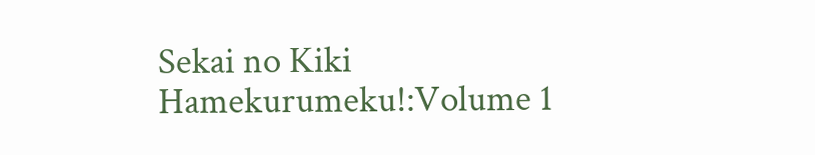Sekai no Kiki Hamekurumeku!:Volume 1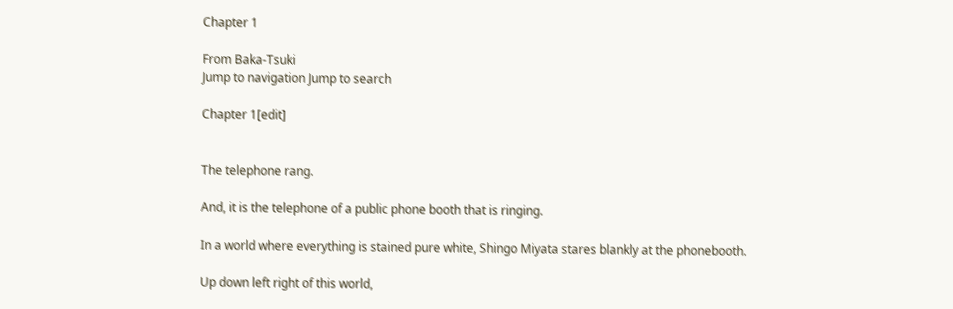Chapter 1

From Baka-Tsuki
Jump to navigation Jump to search

Chapter 1[edit]


The telephone rang.

And, it is the telephone of a public phone booth that is ringing.

In a world where everything is stained pure white, Shingo Miyata stares blankly at the phonebooth.

Up down left right of this world,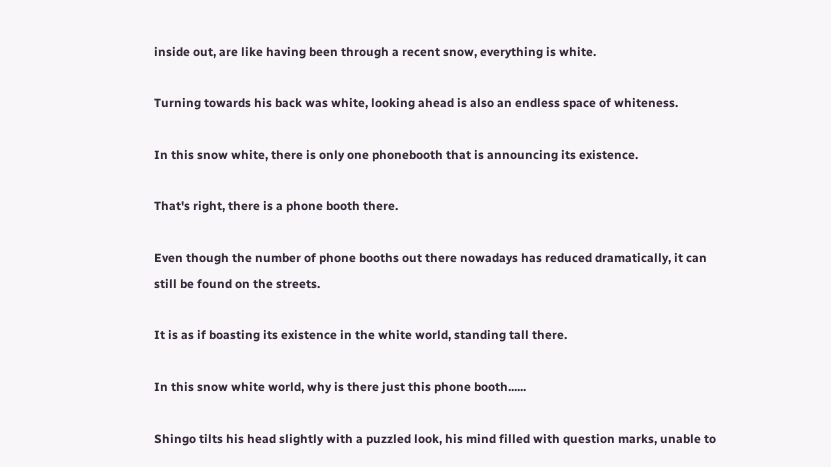inside out, are like having been through a recent snow, everything is white.

Turning towards his back was white, looking ahead is also an endless space of whiteness.

In this snow white, there is only one phonebooth that is announcing its existence.

That's right, there is a phone booth there.

Even though the number of phone booths out there nowadays has reduced dramatically, it can still be found on the streets.

It is as if boasting its existence in the white world, standing tall there.

In this snow white world, why is there just this phone booth......

Shingo tilts his head slightly with a puzzled look, his mind filled with question marks, unable to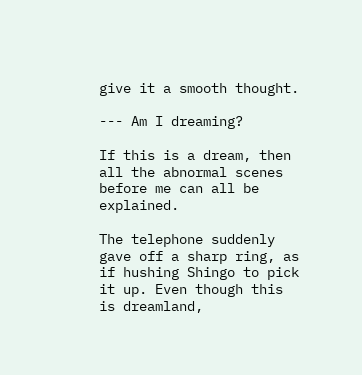give it a smooth thought.

--- Am I dreaming?

If this is a dream, then all the abnormal scenes before me can all be explained.

The telephone suddenly gave off a sharp ring, as if hushing Shingo to pick it up. Even though this is dreamland,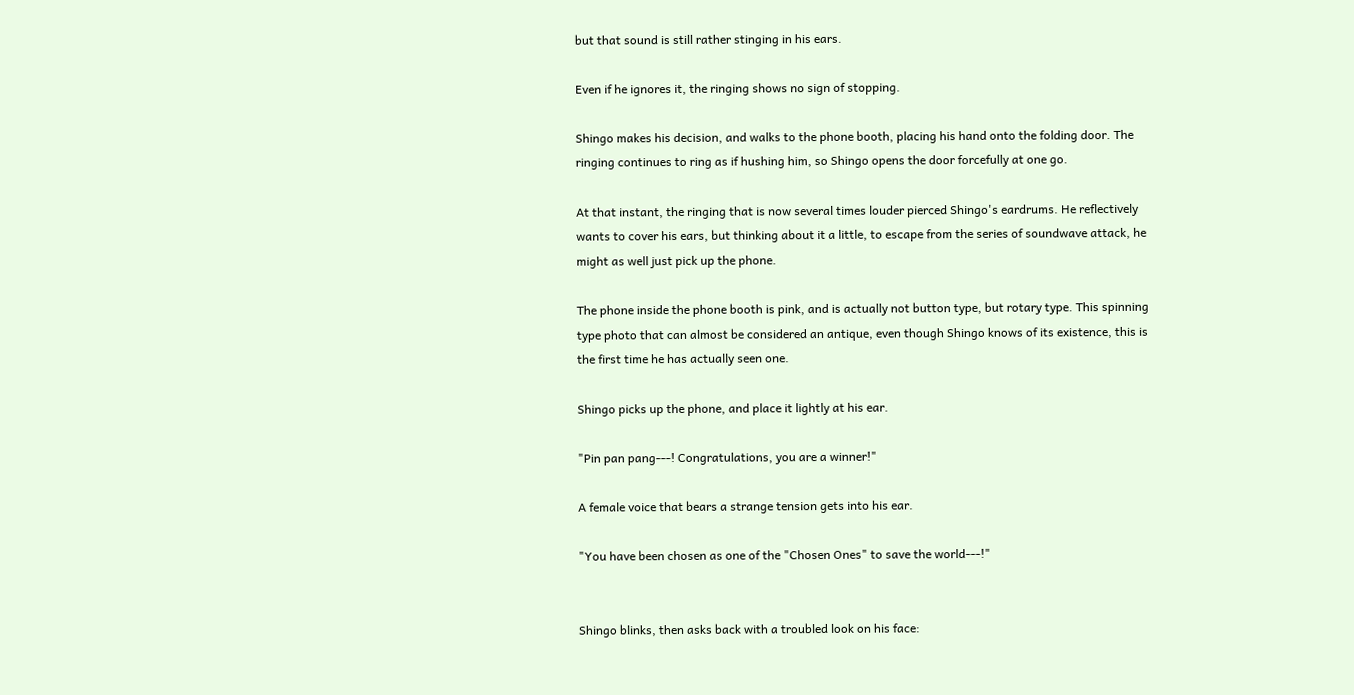but that sound is still rather stinging in his ears.

Even if he ignores it, the ringing shows no sign of stopping.

Shingo makes his decision, and walks to the phone booth, placing his hand onto the folding door. The ringing continues to ring as if hushing him, so Shingo opens the door forcefully at one go.

At that instant, the ringing that is now several times louder pierced Shingo's eardrums. He reflectively wants to cover his ears, but thinking about it a little, to escape from the series of soundwave attack, he might as well just pick up the phone.

The phone inside the phone booth is pink, and is actually not button type, but rotary type. This spinning type photo that can almost be considered an antique, even though Shingo knows of its existence, this is the first time he has actually seen one.

Shingo picks up the phone, and place it lightly at his ear.

"Pin pan pang---! Congratulations, you are a winner!"

A female voice that bears a strange tension gets into his ear.

"You have been chosen as one of the "Chosen Ones" to save the world---!"


Shingo blinks, then asks back with a troubled look on his face: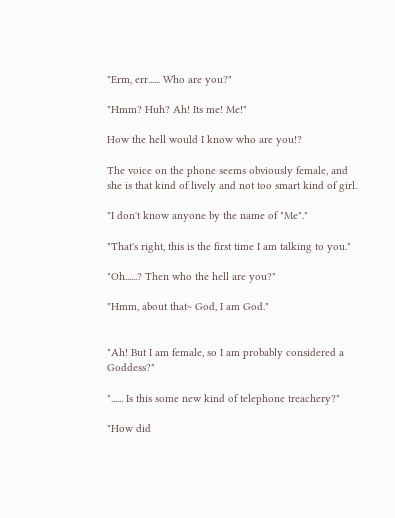"Erm, err...... Who are you?"

"Hmm? Huh? Ah! Its me! Me!"

How the hell would I know who are you!?

The voice on the phone seems obviously female, and she is that kind of lively and not too smart kind of girl.

"I don't know anyone by the name of "Me"."

"That's right, this is the first time I am talking to you."

"Oh......? Then who the hell are you?"

"Hmm, about that~ God, I am God."


"Ah! But I am female, so I am probably considered a Goddess?"

"...... Is this some new kind of telephone treachery?"

"How did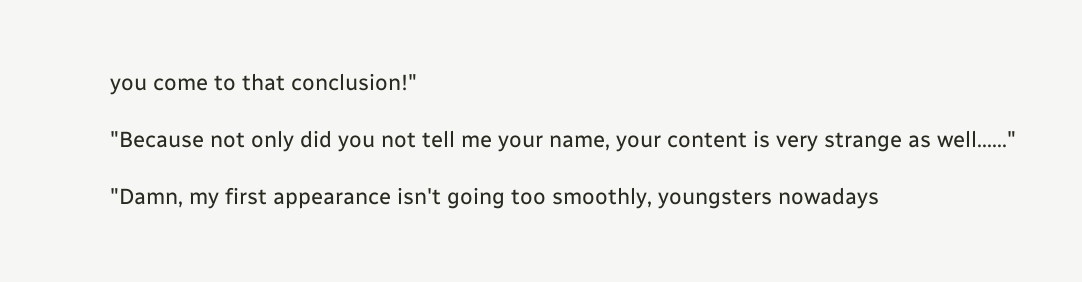you come to that conclusion!"

"Because not only did you not tell me your name, your content is very strange as well......"

"Damn, my first appearance isn't going too smoothly, youngsters nowadays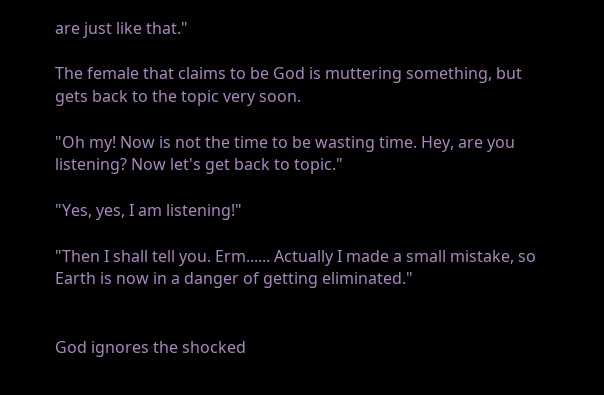are just like that."

The female that claims to be God is muttering something, but gets back to the topic very soon.

"Oh my! Now is not the time to be wasting time. Hey, are you listening? Now let's get back to topic."

"Yes, yes, I am listening!"

"Then I shall tell you. Erm...... Actually I made a small mistake, so Earth is now in a danger of getting eliminated."


God ignores the shocked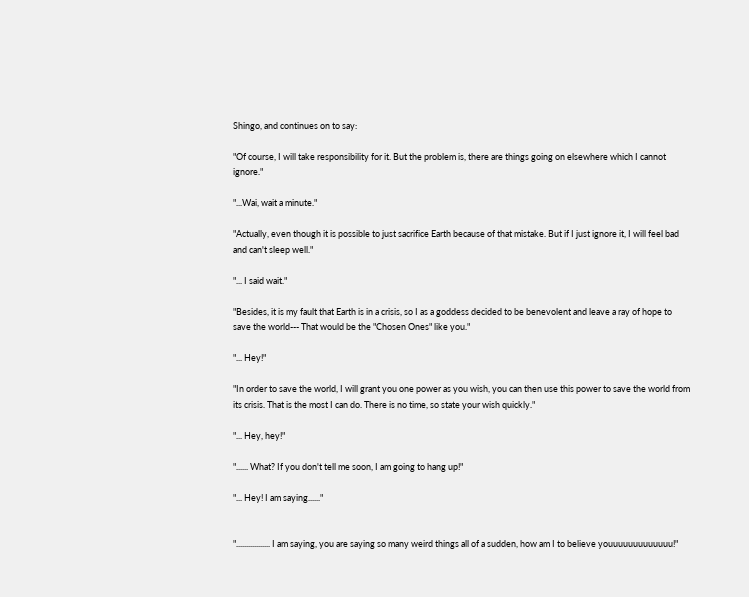Shingo, and continues on to say:

"Of course, I will take responsibility for it. But the problem is, there are things going on elsewhere which I cannot ignore."

"...Wai, wait a minute."

"Actually, even though it is possible to just sacrifice Earth because of that mistake. But if I just ignore it, I will feel bad and can't sleep well."

"... I said wait."

"Besides, it is my fault that Earth is in a crisis, so I as a goddess decided to be benevolent and leave a ray of hope to save the world--- That would be the "Chosen Ones" like you."

"... Hey!"

"In order to save the world, I will grant you one power as you wish, you can then use this power to save the world from its crisis. That is the most I can do. There is no time, so state your wish quickly."

"... Hey, hey!"

"...... What? If you don't tell me soon, I am going to hang up!"

"... Hey! I am saying......"


"................. I am saying, you are saying so many weird things all of a sudden, how am I to believe youuuuuuuuuuuuu!"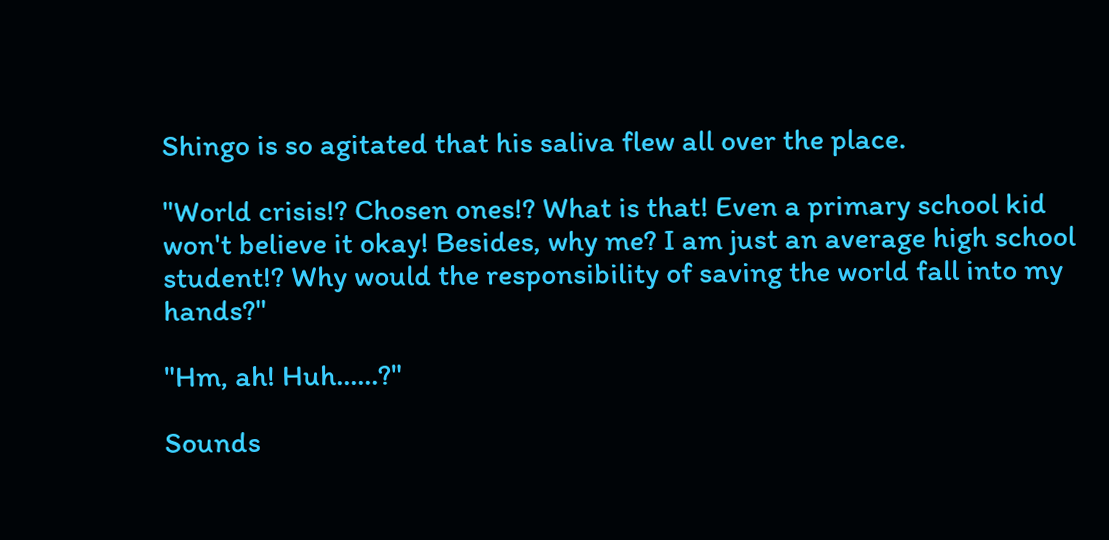Shingo is so agitated that his saliva flew all over the place.

"World crisis!? Chosen ones!? What is that! Even a primary school kid won't believe it okay! Besides, why me? I am just an average high school student!? Why would the responsibility of saving the world fall into my hands?"

"Hm, ah! Huh......?"

Sounds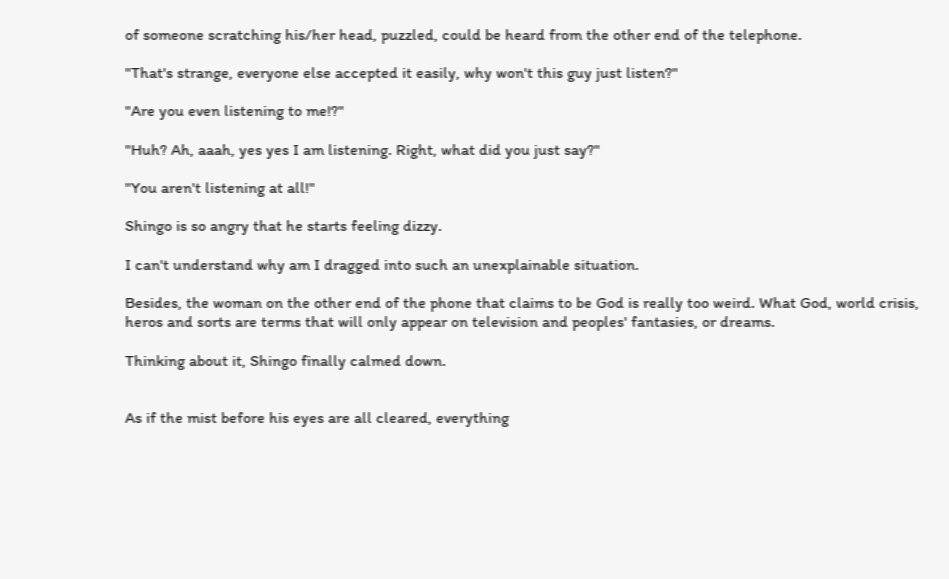of someone scratching his/her head, puzzled, could be heard from the other end of the telephone.

"That's strange, everyone else accepted it easily, why won't this guy just listen?"

"Are you even listening to me!?"

"Huh? Ah, aaah, yes yes I am listening. Right, what did you just say?"

"You aren't listening at all!"

Shingo is so angry that he starts feeling dizzy.

I can't understand why am I dragged into such an unexplainable situation.

Besides, the woman on the other end of the phone that claims to be God is really too weird. What God, world crisis, heros and sorts are terms that will only appear on television and peoples' fantasies, or dreams.

Thinking about it, Shingo finally calmed down.


As if the mist before his eyes are all cleared, everything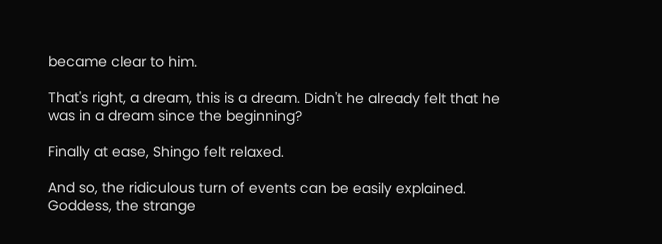became clear to him.

That's right, a dream, this is a dream. Didn't he already felt that he was in a dream since the beginning?

Finally at ease, Shingo felt relaxed.

And so, the ridiculous turn of events can be easily explained. Goddess, the strange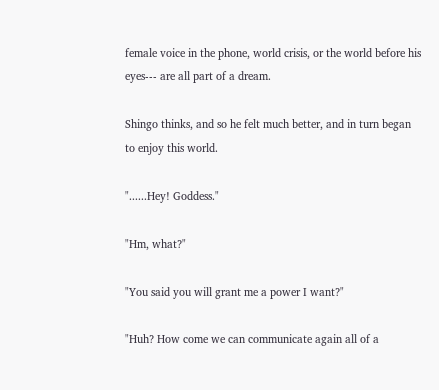female voice in the phone, world crisis, or the world before his eyes--- are all part of a dream.

Shingo thinks, and so he felt much better, and in turn began to enjoy this world.

"......Hey! Goddess."

"Hm, what?"

"You said you will grant me a power I want?"

"Huh? How come we can communicate again all of a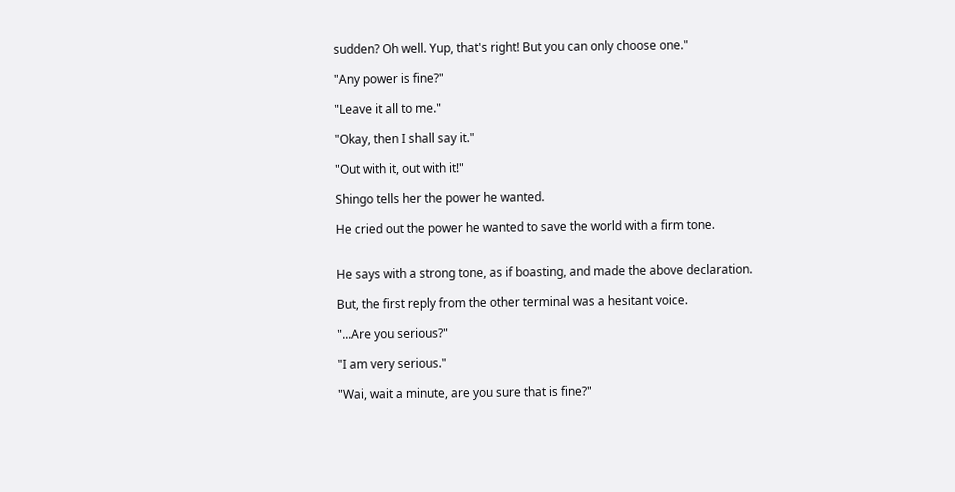sudden? Oh well. Yup, that's right! But you can only choose one."

"Any power is fine?"

"Leave it all to me."

"Okay, then I shall say it."

"Out with it, out with it!"

Shingo tells her the power he wanted.

He cried out the power he wanted to save the world with a firm tone.


He says with a strong tone, as if boasting, and made the above declaration.

But, the first reply from the other terminal was a hesitant voice.

"...Are you serious?"

"I am very serious."

"Wai, wait a minute, are you sure that is fine?"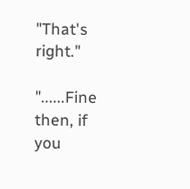"That's right."

"......Fine then, if you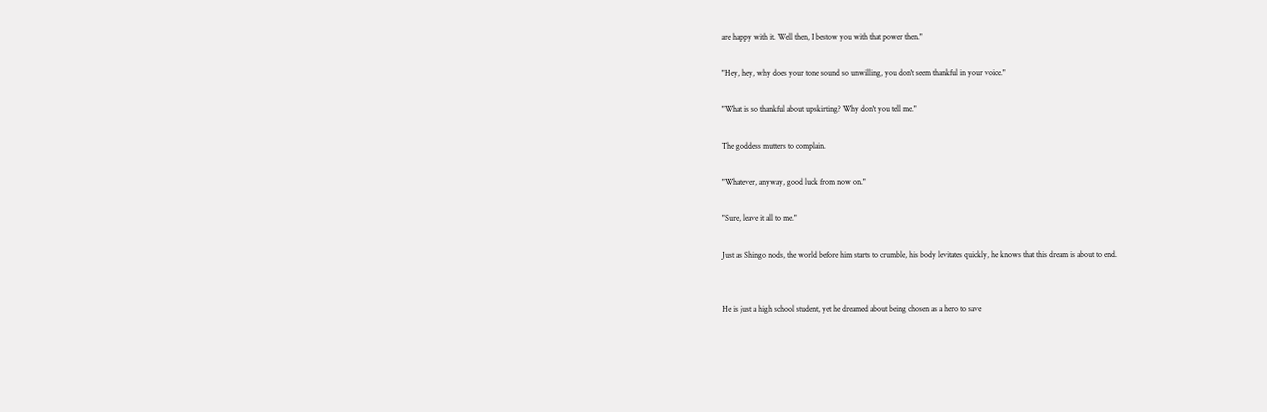are happy with it. Well then, I bestow you with that power then."

"Hey, hey, why does your tone sound so unwilling, you don't seem thankful in your voice."

"What is so thankful about upskirting? Why don't you tell me."

The goddess mutters to complain.

"Whatever, anyway, good luck from now on."

"Sure, leave it all to me."

Just as Shingo nods, the world before him starts to crumble, his body levitates quickly, he knows that this dream is about to end.


He is just a high school student, yet he dreamed about being chosen as a hero to save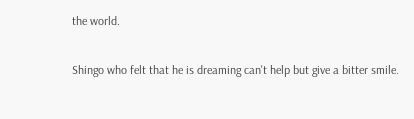the world.

Shingo who felt that he is dreaming can't help but give a bitter smile.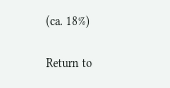(ca. 18%)

Return to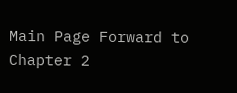Main Page Forward to Chapter 2